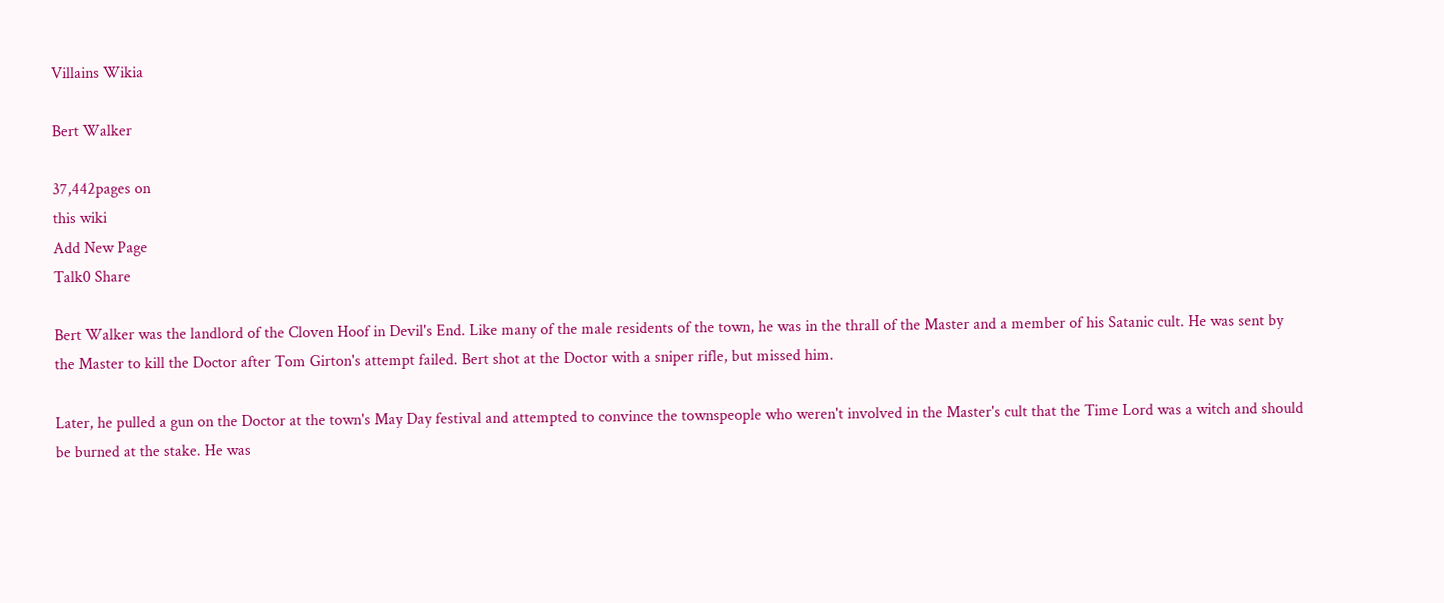Villains Wikia

Bert Walker

37,442pages on
this wiki
Add New Page
Talk0 Share

Bert Walker was the landlord of the Cloven Hoof in Devil's End. Like many of the male residents of the town, he was in the thrall of the Master and a member of his Satanic cult. He was sent by the Master to kill the Doctor after Tom Girton's attempt failed. Bert shot at the Doctor with a sniper rifle, but missed him.

Later, he pulled a gun on the Doctor at the town's May Day festival and attempted to convince the townspeople who weren't involved in the Master's cult that the Time Lord was a witch and should be burned at the stake. He was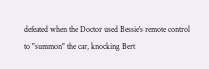defeated when the Doctor used Bessie's remote control to "summon" the car, knocking Bert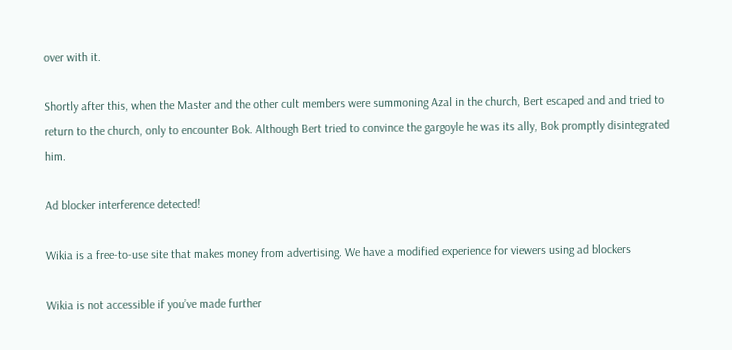over with it.

Shortly after this, when the Master and the other cult members were summoning Azal in the church, Bert escaped and and tried to return to the church, only to encounter Bok. Although Bert tried to convince the gargoyle he was its ally, Bok promptly disintegrated him.

Ad blocker interference detected!

Wikia is a free-to-use site that makes money from advertising. We have a modified experience for viewers using ad blockers

Wikia is not accessible if you’ve made further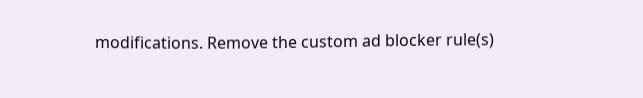modifications. Remove the custom ad blocker rule(s)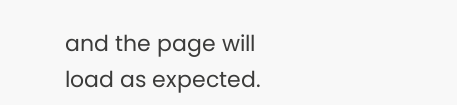and the page will load as expected.